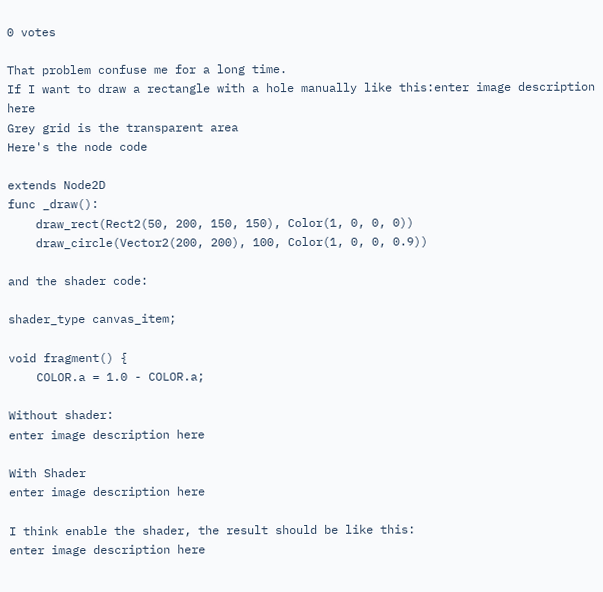0 votes

That problem confuse me for a long time.
If I want to draw a rectangle with a hole manually like this:enter image description here
Grey grid is the transparent area
Here's the node code

extends Node2D
func _draw():
    draw_rect(Rect2(50, 200, 150, 150), Color(1, 0, 0, 0))
    draw_circle(Vector2(200, 200), 100, Color(1, 0, 0, 0.9))

and the shader code:

shader_type canvas_item;

void fragment() {
    COLOR.a = 1.0 - COLOR.a;

Without shader:
enter image description here

With Shader
enter image description here

I think enable the shader, the result should be like this:
enter image description here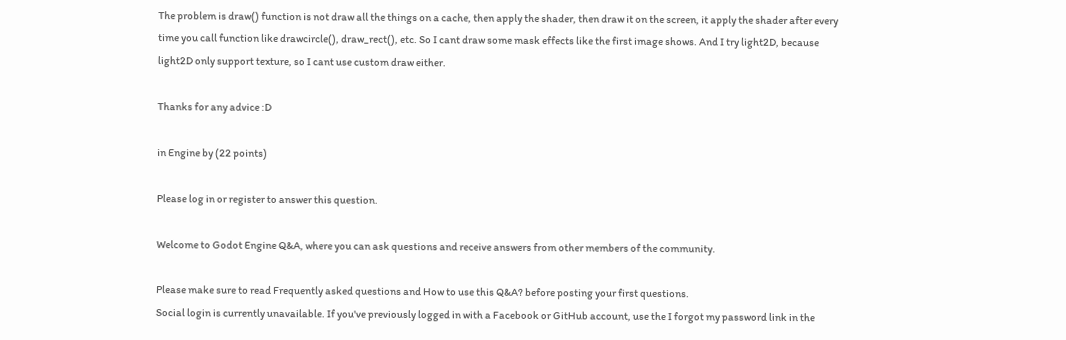The problem is draw() function is not draw all the things on a cache, then apply the shader, then draw it on the screen, it apply the shader after every time you call function like drawcircle(), draw_rect(), etc. So I cant draw some mask effects like the first image shows. And I try light2D, because light2D only support texture, so I cant use custom draw either.

Thanks for any advice :D

in Engine by (22 points)

Please log in or register to answer this question.

Welcome to Godot Engine Q&A, where you can ask questions and receive answers from other members of the community.

Please make sure to read Frequently asked questions and How to use this Q&A? before posting your first questions.
Social login is currently unavailable. If you've previously logged in with a Facebook or GitHub account, use the I forgot my password link in the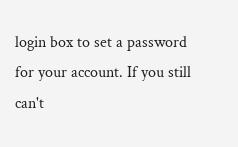login box to set a password for your account. If you still can't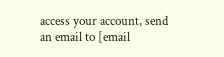access your account, send an email to [email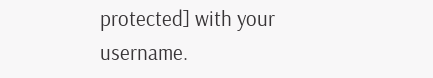protected] with your username.